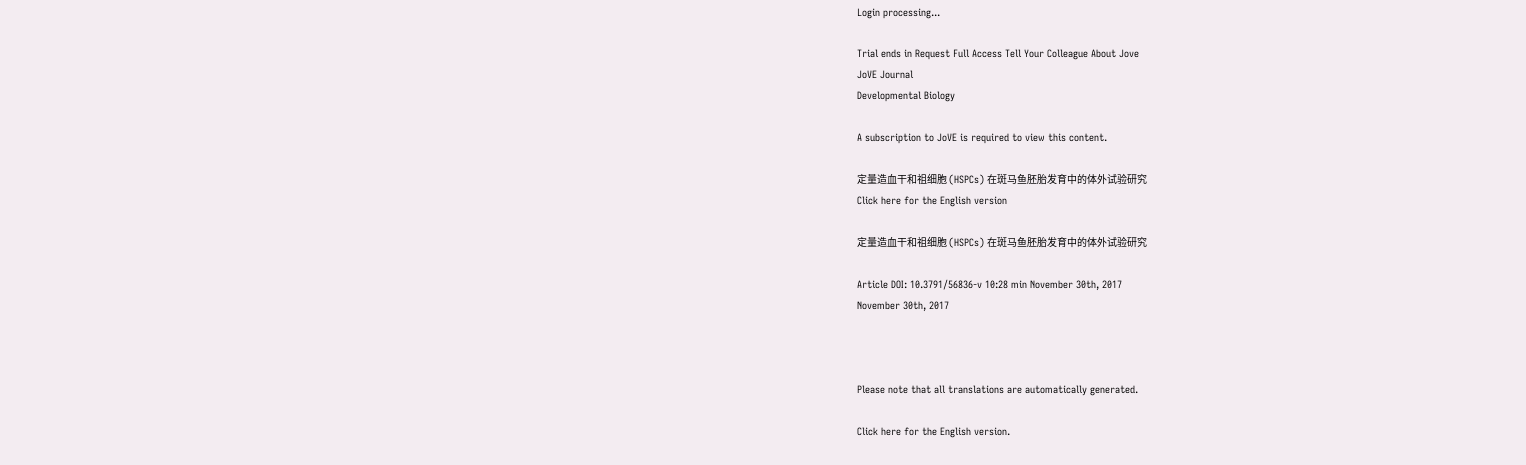Login processing...

Trial ends in Request Full Access Tell Your Colleague About Jove
JoVE Journal
Developmental Biology

A subscription to JoVE is required to view this content.

定量造血干和祖细胞 (HSPCs) 在斑马鱼胚胎发育中的体外试验研究
Click here for the English version

定量造血干和祖细胞 (HSPCs) 在斑马鱼胚胎发育中的体外试验研究

Article DOI: 10.3791/56836-v 10:28 min November 30th, 2017
November 30th, 2017



Please note that all translations are automatically generated.

Click here for the English version.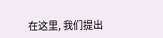在这里, 我们提出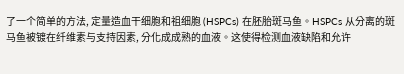了一个简单的方法, 定量造血干细胞和祖细胞 (HSPCs) 在胚胎斑马鱼。HSPCs 从分离的斑马鱼被镀在纤维素与支持因素, 分化成成熟的血液。这使得检测血液缺陷和允许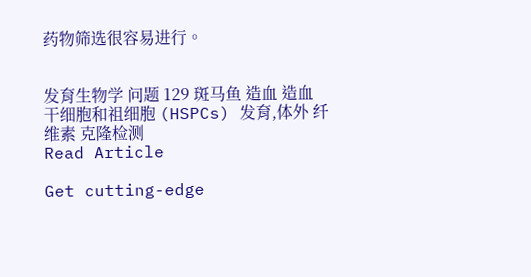药物筛选很容易进行。


发育生物学 问题 129 斑马鱼 造血 造血干细胞和祖细胞 (HSPCs) 发育,体外 纤维素 克隆检测
Read Article

Get cutting-edge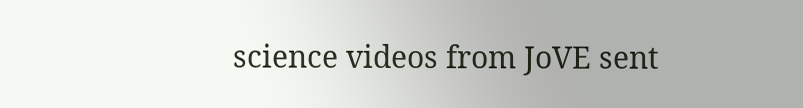science videos from JoVE sent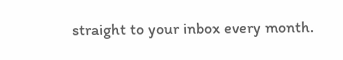straight to your inbox every month.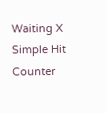Waiting X
Simple Hit Counter